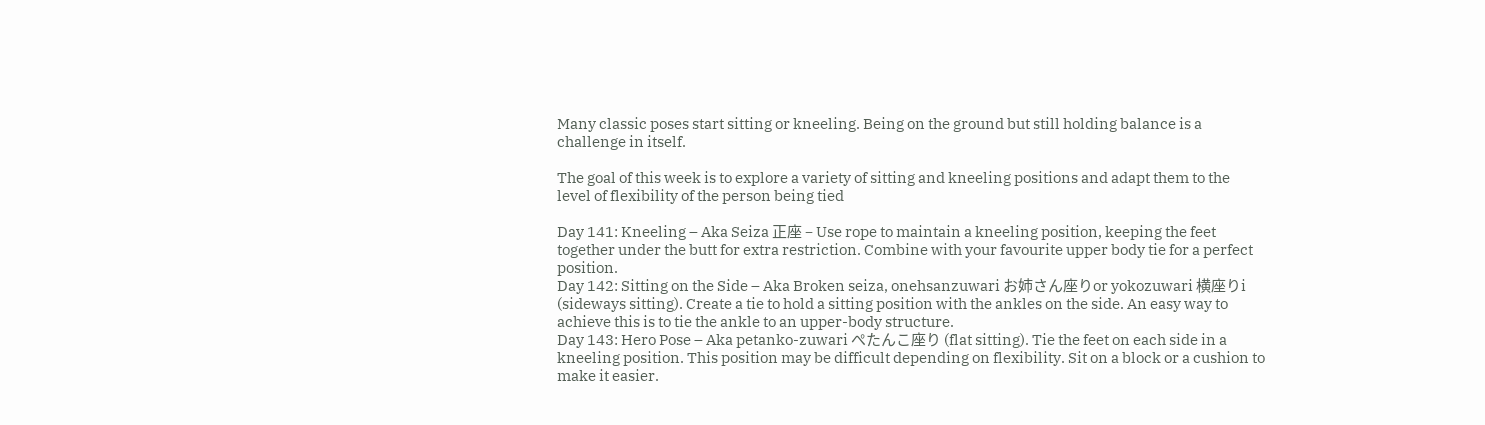Many classic poses start sitting or kneeling. Being on the ground but still holding balance is a challenge in itself.

The goal of this week is to explore a variety of sitting and kneeling positions and adapt them to the level of flexibility of the person being tied

Day 141: Kneeling – Aka Seiza 正座 – Use rope to maintain a kneeling position, keeping the feet together under the butt for extra restriction. Combine with your favourite upper body tie for a perfect position.
Day 142: Sitting on the Side – Aka Broken seiza, onehsanzuwari お姉さん座りor yokozuwari 横座りi (sideways sitting). Create a tie to hold a sitting position with the ankles on the side. An easy way to achieve this is to tie the ankle to an upper-body structure.
Day 143: Hero Pose – Aka petanko-zuwari ぺたんこ座り (flat sitting). Tie the feet on each side in a kneeling position. This position may be difficult depending on flexibility. Sit on a block or a cushion to make it easier.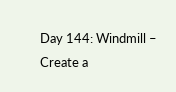Day 144: Windmill – Create a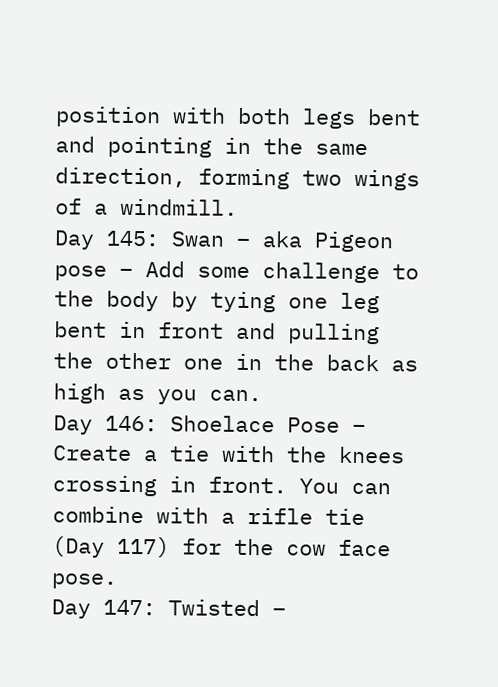position with both legs bent and pointing in the same direction, forming two wings of a windmill.
Day 145: Swan – aka Pigeon pose – Add some challenge to the body by tying one leg bent in front and pulling the other one in the back as high as you can.
Day 146: Shoelace Pose – Create a tie with the knees crossing in front. You can combine with a rifle tie (Day 117) for the cow face pose.
Day 147: Twisted –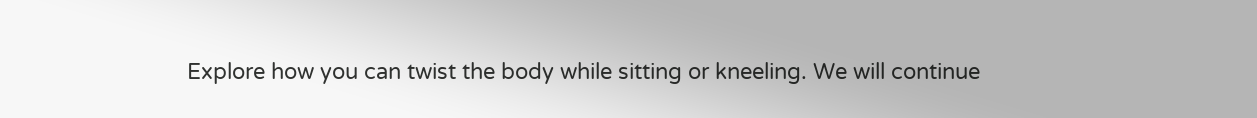Explore how you can twist the body while sitting or kneeling. We will continue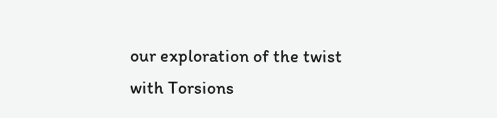our exploration of the twist with Torsions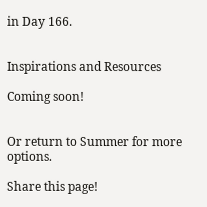in Day 166.


Inspirations and Resources

Coming soon!


Or return to Summer for more options.

Share this page!